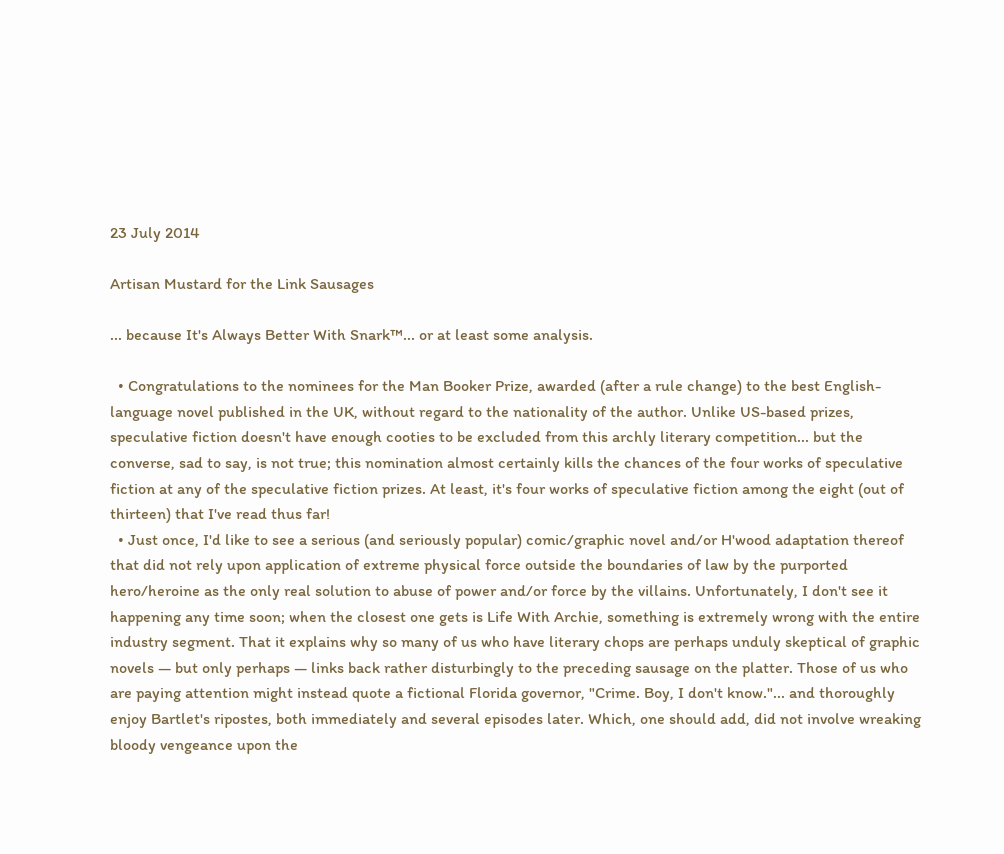23 July 2014

Artisan Mustard for the Link Sausages

... because It's Always Better With Snark™... or at least some analysis.

  • Congratulations to the nominees for the Man Booker Prize, awarded (after a rule change) to the best English-language novel published in the UK, without regard to the nationality of the author. Unlike US-based prizes, speculative fiction doesn't have enough cooties to be excluded from this archly literary competition... but the converse, sad to say, is not true; this nomination almost certainly kills the chances of the four works of speculative fiction at any of the speculative fiction prizes. At least, it's four works of speculative fiction among the eight (out of thirteen) that I've read thus far!
  • Just once, I'd like to see a serious (and seriously popular) comic/graphic novel and/or H'wood adaptation thereof that did not rely upon application of extreme physical force outside the boundaries of law by the purported hero/heroine as the only real solution to abuse of power and/or force by the villains. Unfortunately, I don't see it happening any time soon; when the closest one gets is Life With Archie, something is extremely wrong with the entire industry segment. That it explains why so many of us who have literary chops are perhaps unduly skeptical of graphic novels — but only perhaps — links back rather disturbingly to the preceding sausage on the platter. Those of us who are paying attention might instead quote a fictional Florida governor, "Crime. Boy, I don't know."... and thoroughly enjoy Bartlet's ripostes, both immediately and several episodes later. Which, one should add, did not involve wreaking bloody vengeance upon the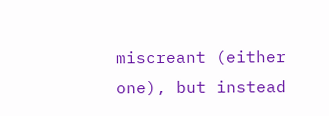miscreant (either one), but instead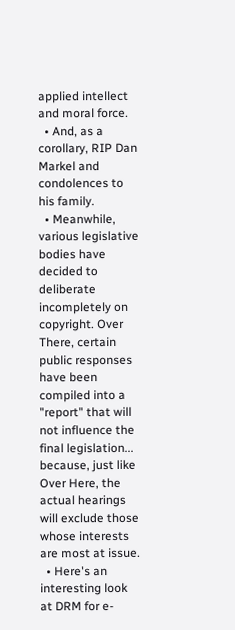applied intellect and moral force.
  • And, as a corollary, RIP Dan Markel and condolences to his family.
  • Meanwhile, various legislative bodies have decided to deliberate incompletely on copyright. Over There, certain public responses have been compiled into a "report" that will not influence the final legislation... because, just like Over Here, the actual hearings will exclude those whose interests are most at issue.
  • Here's an interesting look at DRM for e-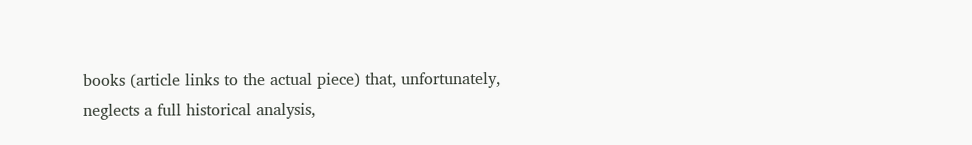books (article links to the actual piece) that, unfortunately, neglects a full historical analysis,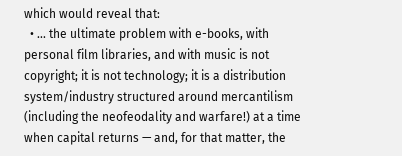which would reveal that:
  • ... the ultimate problem with e-books, with personal film libraries, and with music is not copyright; it is not technology; it is a distribution system/industry structured around mercantilism (including the neofeodality and warfare!) at a time when capital returns — and, for that matter, the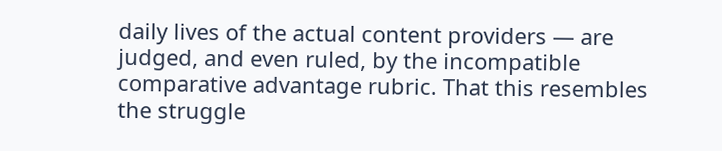daily lives of the actual content providers — are judged, and even ruled, by the incompatible comparative advantage rubric. That this resembles the struggle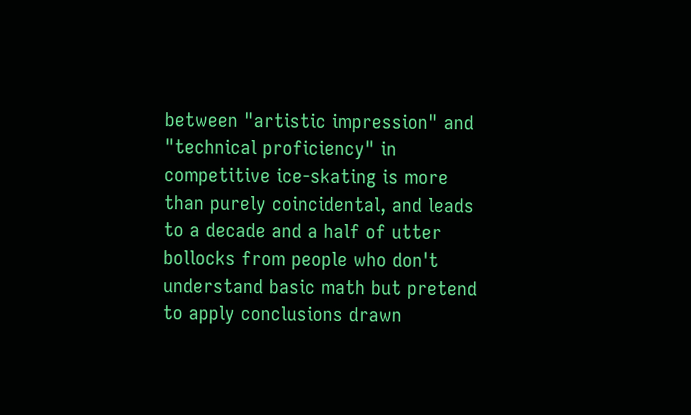between "artistic impression" and "technical proficiency" in competitive ice-skating is more than purely coincidental, and leads to a decade and a half of utter bollocks from people who don't understand basic math but pretend to apply conclusions drawn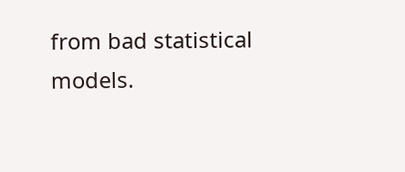from bad statistical models.